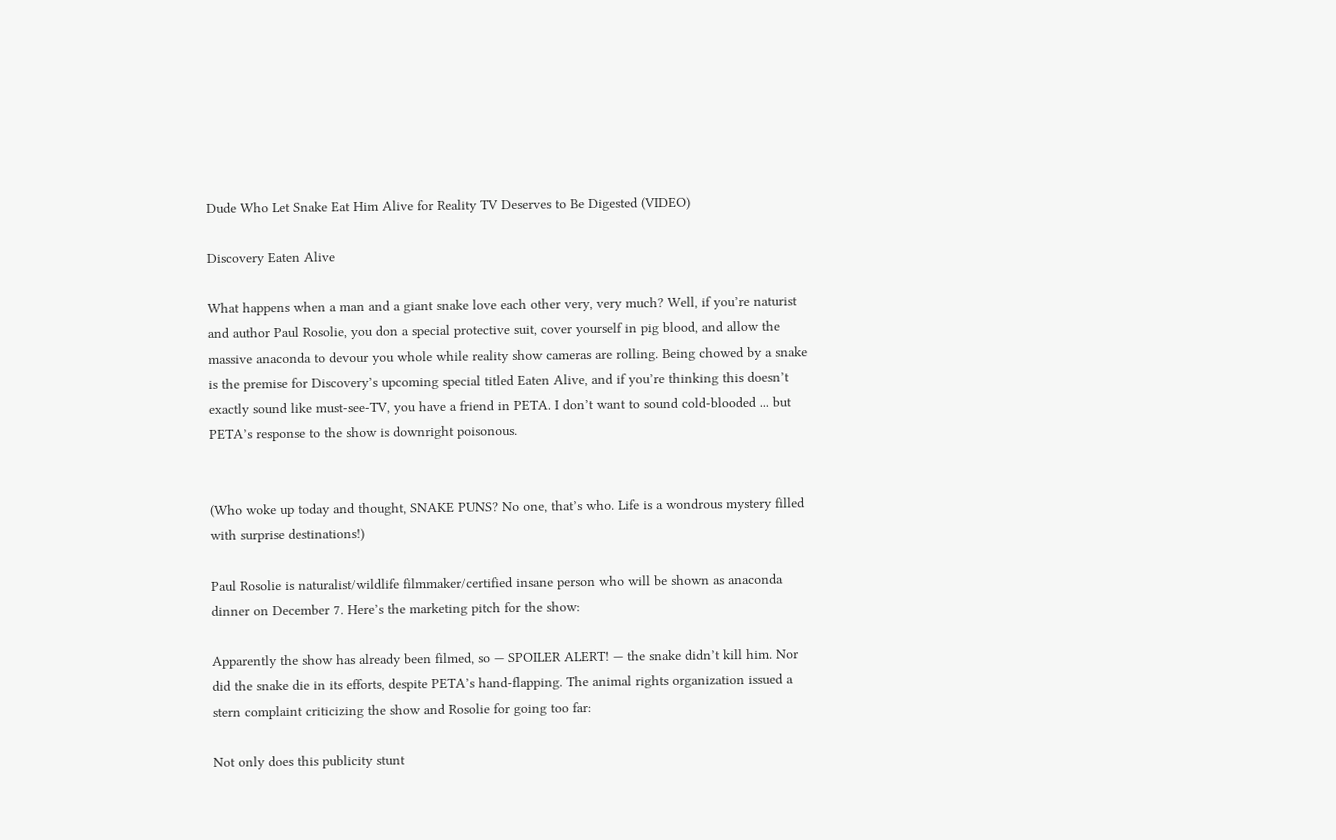Dude Who Let Snake Eat Him Alive for Reality TV Deserves to Be Digested (VIDEO)

Discovery Eaten Alive

What happens when a man and a giant snake love each other very, very much? Well, if you’re naturist and author Paul Rosolie, you don a special protective suit, cover yourself in pig blood, and allow the massive anaconda to devour you whole while reality show cameras are rolling. Being chowed by a snake is the premise for Discovery’s upcoming special titled Eaten Alive, and if you’re thinking this doesn’t exactly sound like must-see-TV, you have a friend in PETA. I don’t want to sound cold-blooded ... but PETA’s response to the show is downright poisonous.


(Who woke up today and thought, SNAKE PUNS? No one, that’s who. Life is a wondrous mystery filled with surprise destinations!)

Paul Rosolie is naturalist/wildlife filmmaker/certified insane person who will be shown as anaconda dinner on December 7. Here’s the marketing pitch for the show:

Apparently the show has already been filmed, so — SPOILER ALERT! — the snake didn’t kill him. Nor did the snake die in its efforts, despite PETA’s hand-flapping. The animal rights organization issued a stern complaint criticizing the show and Rosolie for going too far:

Not only does this publicity stunt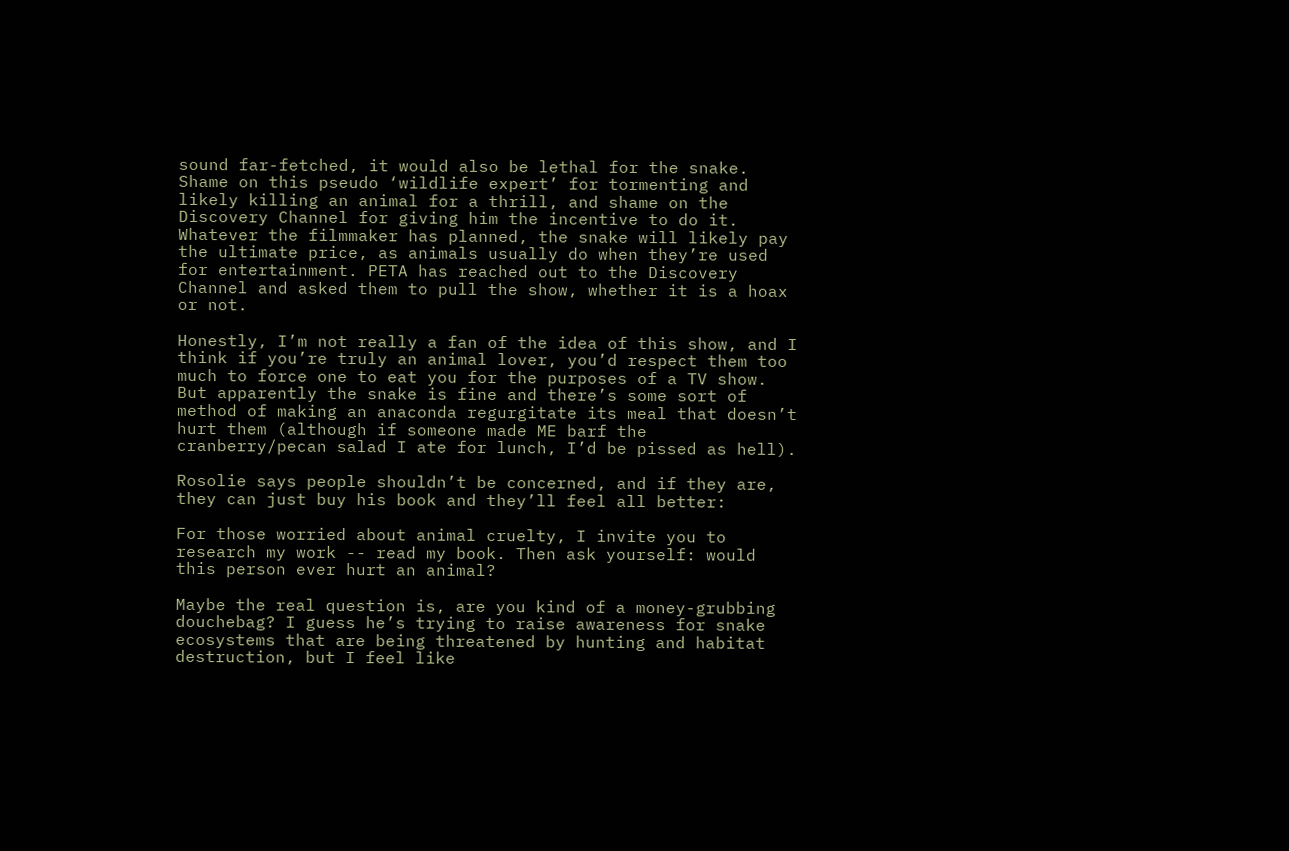sound far-fetched, it would also be lethal for the snake. Shame on this pseudo ‘wildlife expert’ for tormenting and likely killing an animal for a thrill, and shame on the Discovery Channel for giving him the incentive to do it. Whatever the filmmaker has planned, the snake will likely pay the ultimate price, as animals usually do when they’re used for entertainment. PETA has reached out to the Discovery Channel and asked them to pull the show, whether it is a hoax or not.

Honestly, I’m not really a fan of the idea of this show, and I think if you’re truly an animal lover, you’d respect them too much to force one to eat you for the purposes of a TV show. But apparently the snake is fine and there’s some sort of method of making an anaconda regurgitate its meal that doesn’t hurt them (although if someone made ME barf the cranberry/pecan salad I ate for lunch, I’d be pissed as hell).

Rosolie says people shouldn’t be concerned, and if they are, they can just buy his book and they’ll feel all better:

For those worried about animal cruelty, I invite you to research my work -- read my book. Then ask yourself: would this person ever hurt an animal?

Maybe the real question is, are you kind of a money-grubbing douchebag? I guess he’s trying to raise awareness for snake ecosystems that are being threatened by hunting and habitat destruction, but I feel like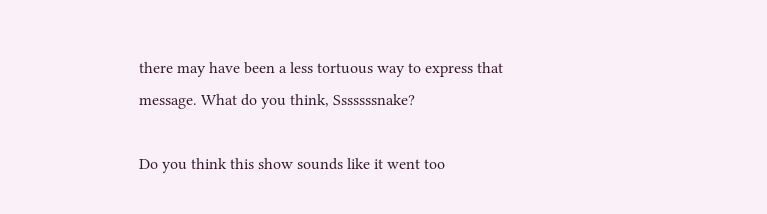there may have been a less tortuous way to express that message. What do you think, Sssssssnake?

Do you think this show sounds like it went too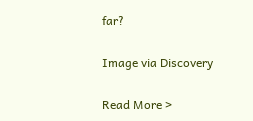far?

Image via Discovery

Read More >